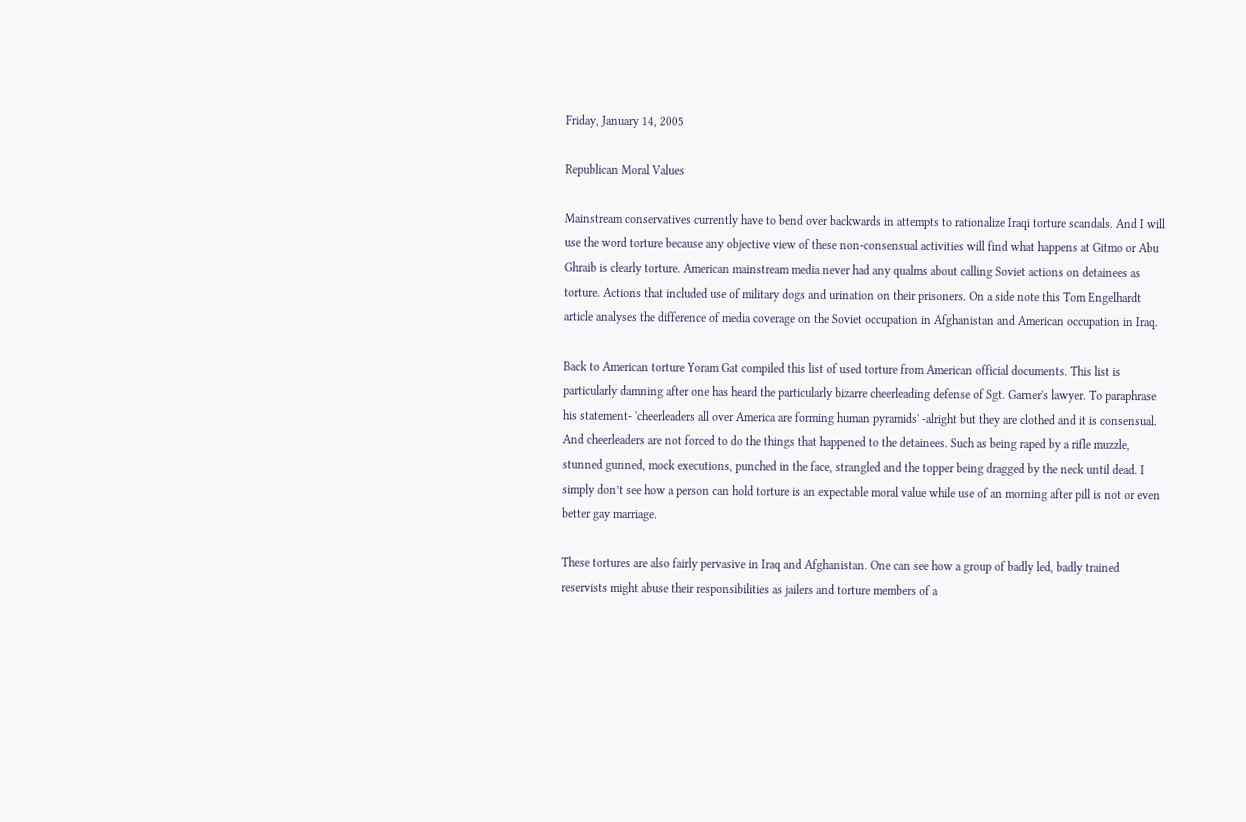Friday, January 14, 2005

Republican Moral Values

Mainstream conservatives currently have to bend over backwards in attempts to rationalize Iraqi torture scandals. And I will use the word torture because any objective view of these non-consensual activities will find what happens at Gitmo or Abu Ghraib is clearly torture. American mainstream media never had any qualms about calling Soviet actions on detainees as torture. Actions that included use of military dogs and urination on their prisoners. On a side note this Tom Engelhardt article analyses the difference of media coverage on the Soviet occupation in Afghanistan and American occupation in Iraq.

Back to American torture Yoram Gat compiled this list of used torture from American official documents. This list is particularly damning after one has heard the particularly bizarre cheerleading defense of Sgt. Garner's lawyer. To paraphrase his statement- 'cheerleaders all over America are forming human pyramids' -alright but they are clothed and it is consensual. And cheerleaders are not forced to do the things that happened to the detainees. Such as being raped by a rifle muzzle, stunned gunned, mock executions, punched in the face, strangled and the topper being dragged by the neck until dead. I simply don’t see how a person can hold torture is an expectable moral value while use of an morning after pill is not or even better gay marriage.

These tortures are also fairly pervasive in Iraq and Afghanistan. One can see how a group of badly led, badly trained reservists might abuse their responsibilities as jailers and torture members of a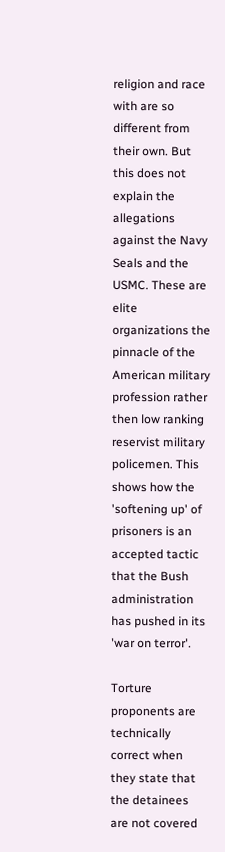religion and race with are so different from their own. But this does not explain the allegations against the Navy Seals and the USMC. These are elite organizations the pinnacle of the American military profession rather then low ranking reservist military policemen. This shows how the 'softening up' of prisoners is an accepted tactic that the Bush administration has pushed in its 'war on terror'.

Torture proponents are technically correct when they state that the detainees are not covered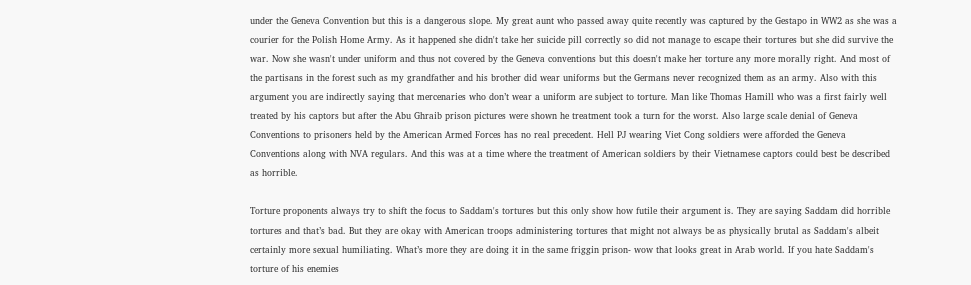under the Geneva Convention but this is a dangerous slope. My great aunt who passed away quite recently was captured by the Gestapo in WW2 as she was a courier for the Polish Home Army. As it happened she didn't take her suicide pill correctly so did not manage to escape their tortures but she did survive the war. Now she wasn't under uniform and thus not covered by the Geneva conventions but this doesn't make her torture any more morally right. And most of the partisans in the forest such as my grandfather and his brother did wear uniforms but the Germans never recognized them as an army. Also with this argument you are indirectly saying that mercenaries who don’t wear a uniform are subject to torture. Man like Thomas Hamill who was a first fairly well treated by his captors but after the Abu Ghraib prison pictures were shown he treatment took a turn for the worst. Also large scale denial of Geneva Conventions to prisoners held by the American Armed Forces has no real precedent. Hell PJ wearing Viet Cong soldiers were afforded the Geneva Conventions along with NVA regulars. And this was at a time where the treatment of American soldiers by their Vietnamese captors could best be described as horrible.

Torture proponents always try to shift the focus to Saddam's tortures but this only show how futile their argument is. They are saying Saddam did horrible tortures and that’s bad. But they are okay with American troops administering tortures that might not always be as physically brutal as Saddam's albeit certainly more sexual humiliating. What’s more they are doing it in the same friggin prison- wow that looks great in Arab world. If you hate Saddam's torture of his enemies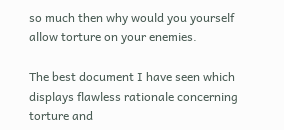so much then why would you yourself allow torture on your enemies.

The best document I have seen which displays flawless rationale concerning torture and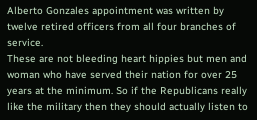Alberto Gonzales appointment was written by twelve retired officers from all four branches of service.
These are not bleeding heart hippies but men and woman who have served their nation for over 25 years at the minimum. So if the Republicans really like the military then they should actually listen to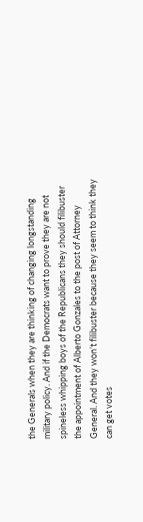the Generals when they are thinking of changing longstanding military policy. And if the Democrats want to prove they are not spineless whipping boys of the Republicans they should filibuster the appointment of Alberto Gonzales to the post of Attorney General. And they won’t filibuster because they seem to think they can get votes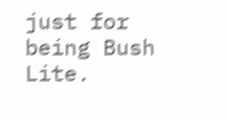just for being Bush Lite.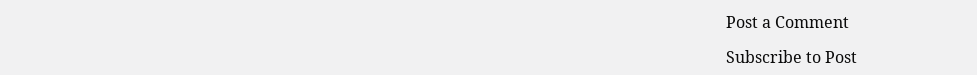Post a Comment

Subscribe to Post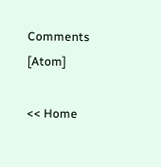Comments [Atom]

<< Home